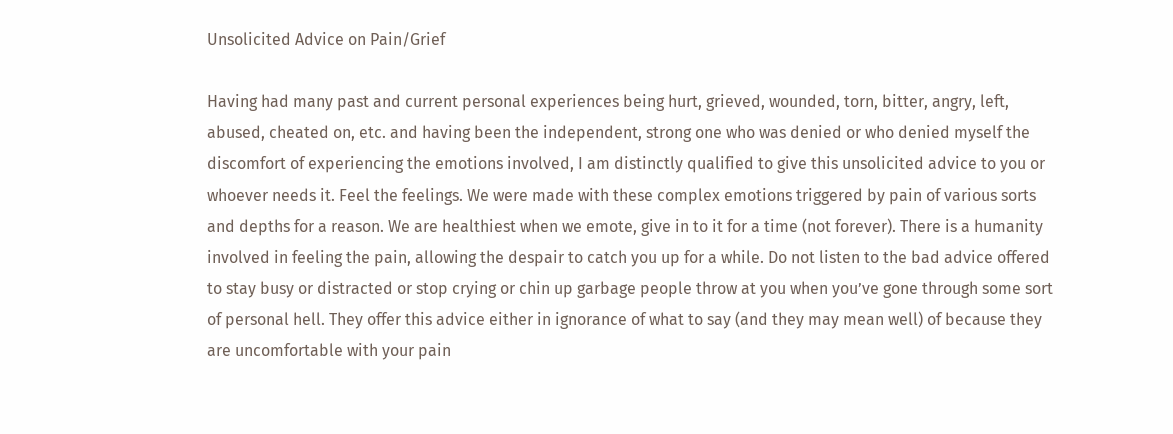Unsolicited Advice on Pain/Grief

Having had many past and current personal experiences being hurt, grieved, wounded, torn, bitter, angry, left, abused, cheated on, etc. and having been the independent, strong one who was denied or who denied myself the discomfort of experiencing the emotions involved, I am distinctly qualified to give this unsolicited advice to you or whoever needs it. Feel the feelings. We were made with these complex emotions triggered by pain of various sorts and depths for a reason. We are healthiest when we emote, give in to it for a time (not forever). There is a humanity involved in feeling the pain, allowing the despair to catch you up for a while. Do not listen to the bad advice offered to stay busy or distracted or stop crying or chin up garbage people throw at you when you’ve gone through some sort of personal hell. They offer this advice either in ignorance of what to say (and they may mean well) of because they are uncomfortable with your pain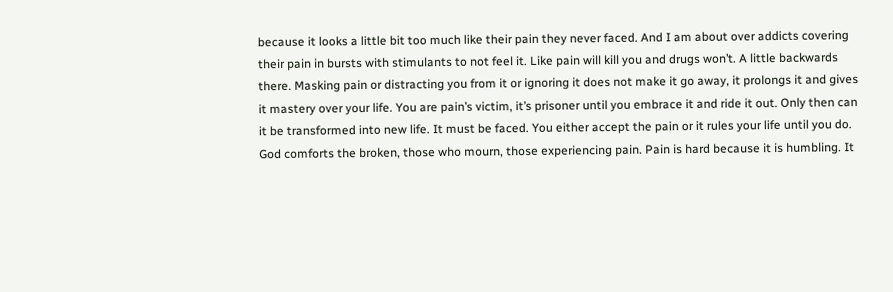because it looks a little bit too much like their pain they never faced. And I am about over addicts covering their pain in bursts with stimulants to not feel it. Like pain will kill you and drugs won’t. A little backwards there. Masking pain or distracting you from it or ignoring it does not make it go away, it prolongs it and gives it mastery over your life. You are pain’s victim, it’s prisoner until you embrace it and ride it out. Only then can it be transformed into new life. It must be faced. You either accept the pain or it rules your life until you do. God comforts the broken, those who mourn, those experiencing pain. Pain is hard because it is humbling. It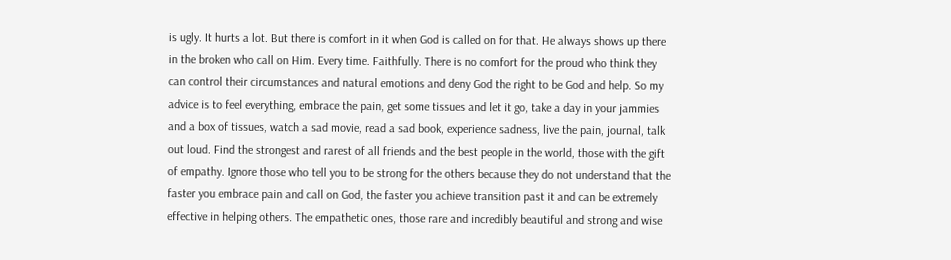is ugly. It hurts a lot. But there is comfort in it when God is called on for that. He always shows up there in the broken who call on Him. Every time. Faithfully. There is no comfort for the proud who think they can control their circumstances and natural emotions and deny God the right to be God and help. So my advice is to feel everything, embrace the pain, get some tissues and let it go, take a day in your jammies and a box of tissues, watch a sad movie, read a sad book, experience sadness, live the pain, journal, talk out loud. Find the strongest and rarest of all friends and the best people in the world, those with the gift of empathy. Ignore those who tell you to be strong for the others because they do not understand that the faster you embrace pain and call on God, the faster you achieve transition past it and can be extremely effective in helping others. The empathetic ones, those rare and incredibly beautiful and strong and wise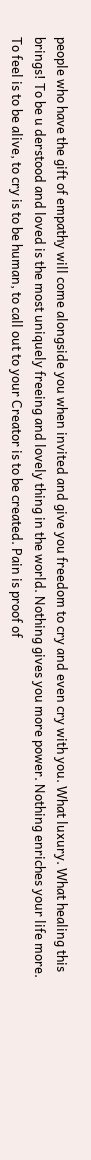people who have the gift of empathy will come alongside you when invited and give you freedom to cry and even cry with you. What luxury. What healing this brings! To be u derstood and loved is the most uniquely freeing and lovely thing in the world. Nothing gives you more power. Nothing enriches your life more. To feel is to be alive, to cry is to be human, to call out to your Creator is to be created. Pain is proof of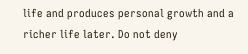life and produces personal growth and a richer life later. Do not deny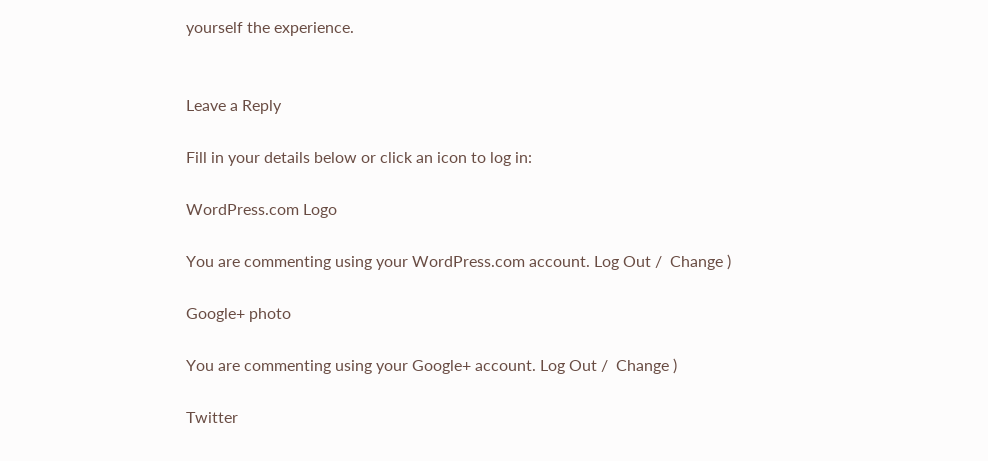yourself the experience.


Leave a Reply

Fill in your details below or click an icon to log in:

WordPress.com Logo

You are commenting using your WordPress.com account. Log Out /  Change )

Google+ photo

You are commenting using your Google+ account. Log Out /  Change )

Twitter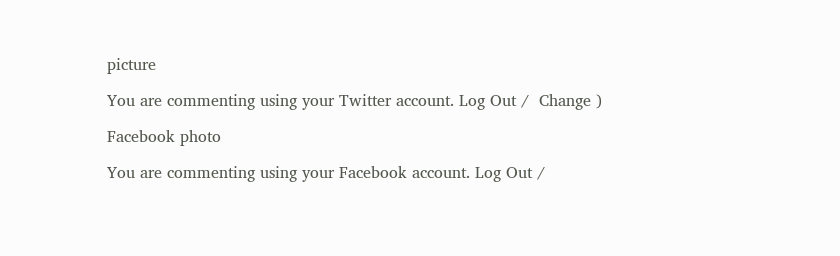picture

You are commenting using your Twitter account. Log Out /  Change )

Facebook photo

You are commenting using your Facebook account. Log Out /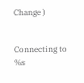Change )


Connecting to %s